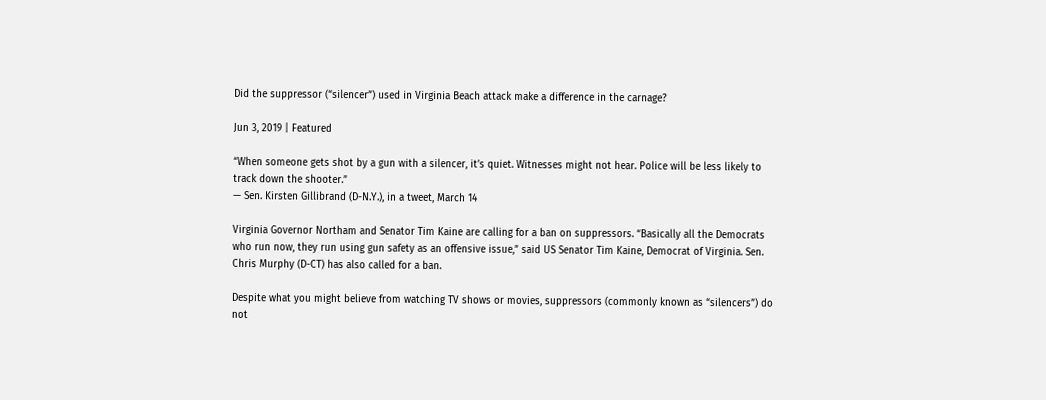Did the suppressor (“silencer”) used in Virginia Beach attack make a difference in the carnage?

Jun 3, 2019 | Featured

“When someone gets shot by a gun with a silencer, it’s quiet. Witnesses might not hear. Police will be less likely to track down the shooter.”
— Sen. Kirsten Gillibrand (D-N.Y.), in a tweet, March 14

Virginia Governor Northam and Senator Tim Kaine are calling for a ban on suppressors. “Basically all the Democrats who run now, they run using gun safety as an offensive issue,” said US Senator Tim Kaine, Democrat of Virginia. Sen. Chris Murphy (D-CT) has also called for a ban.

Despite what you might believe from watching TV shows or movies, suppressors (commonly known as “silencers”) do not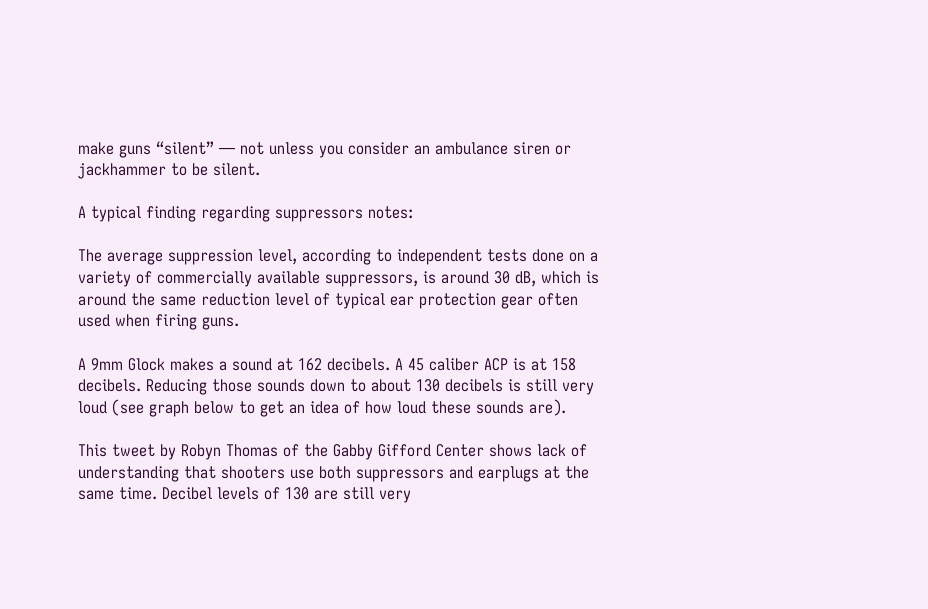make guns “silent” — not unless you consider an ambulance siren or jackhammer to be silent.

A typical finding regarding suppressors notes:

The average suppression level, according to independent tests done on a variety of commercially available suppressors, is around 30 dB, which is around the same reduction level of typical ear protection gear often used when firing guns.

A 9mm Glock makes a sound at 162 decibels. A 45 caliber ACP is at 158 decibels. Reducing those sounds down to about 130 decibels is still very loud (see graph below to get an idea of how loud these sounds are).

This tweet by Robyn Thomas of the Gabby Gifford Center shows lack of understanding that shooters use both suppressors and earplugs at the same time. Decibel levels of 130 are still very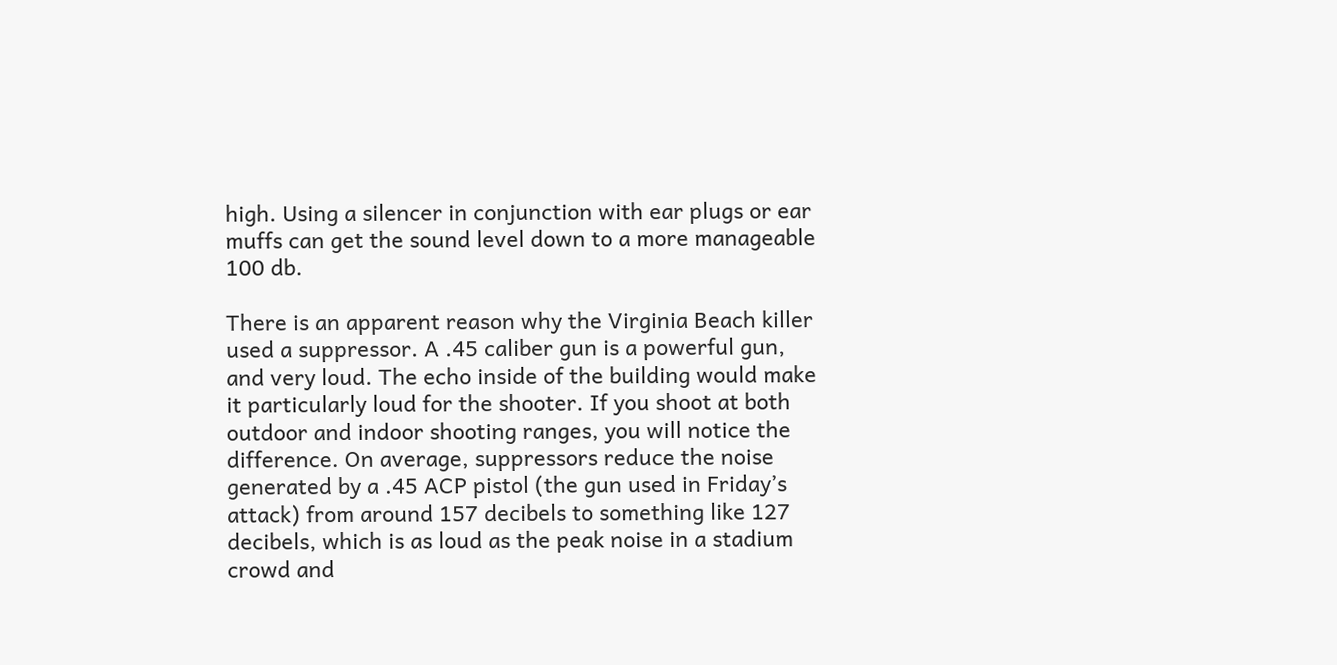high. Using a silencer in conjunction with ear plugs or ear muffs can get the sound level down to a more manageable 100 db.

There is an apparent reason why the Virginia Beach killer used a suppressor. A .45 caliber gun is a powerful gun, and very loud. The echo inside of the building would make it particularly loud for the shooter. If you shoot at both outdoor and indoor shooting ranges, you will notice the difference. On average, suppressors reduce the noise generated by a .45 ACP pistol (the gun used in Friday’s attack) from around 157 decibels to something like 127 decibels, which is as loud as the peak noise in a stadium crowd and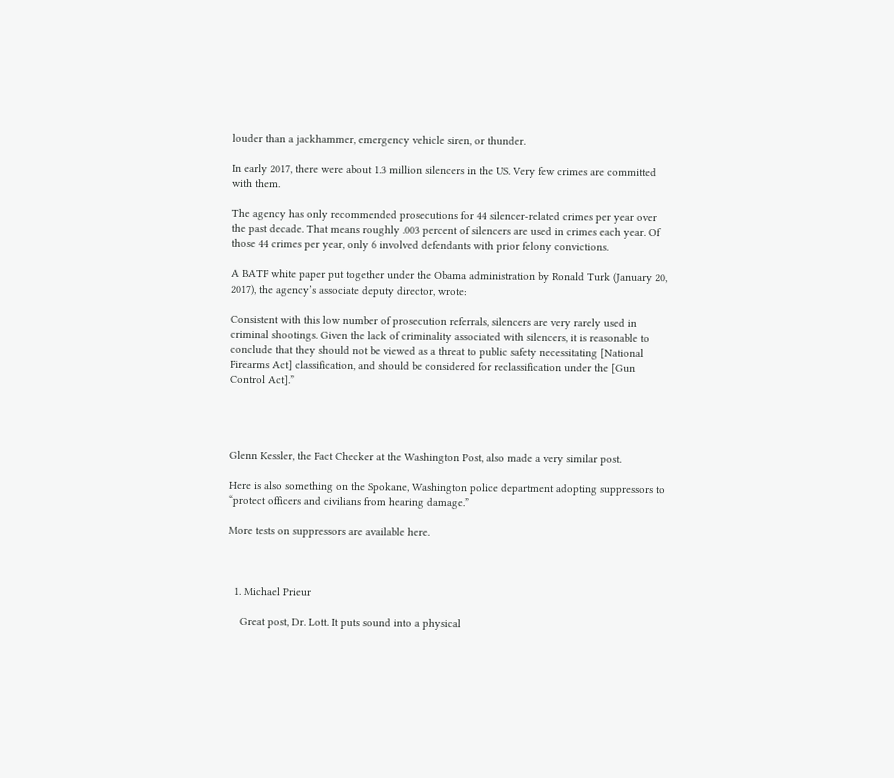louder than a jackhammer, emergency vehicle siren, or thunder.

In early 2017, there were about 1.3 million silencers in the US. Very few crimes are committed with them.

The agency has only recommended prosecutions for 44 silencer-related crimes per year over the past decade. That means roughly .003 percent of silencers are used in crimes each year. Of those 44 crimes per year, only 6 involved defendants with prior felony convictions.

A BATF white paper put together under the Obama administration by Ronald Turk (January 20, 2017), the agency’s associate deputy director, wrote:

Consistent with this low number of prosecution referrals, silencers are very rarely used in criminal shootings. Given the lack of criminality associated with silencers, it is reasonable to conclude that they should not be viewed as a threat to public safety necessitating [National Firearms Act] classification, and should be considered for reclassification under the [Gun Control Act].”




Glenn Kessler, the Fact Checker at the Washington Post, also made a very similar post.

Here is also something on the Spokane, Washington police department adopting suppressors to “protect officers and civilians from hearing damage.”

More tests on suppressors are available here.



  1. Michael Prieur

    Great post, Dr. Lott. It puts sound into a physical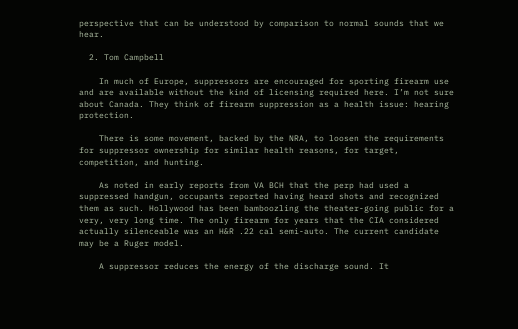perspective that can be understood by comparison to normal sounds that we hear.

  2. Tom Campbell

    In much of Europe, suppressors are encouraged for sporting firearm use and are available without the kind of licensing required here. I’m not sure about Canada. They think of firearm suppression as a health issue: hearing protection.

    There is some movement, backed by the NRA, to loosen the requirements for suppressor ownership for similar health reasons, for target, competition, and hunting.

    As noted in early reports from VA BCH that the perp had used a suppressed handgun, occupants reported having heard shots and recognized them as such. Hollywood has been bamboozling the theater-going public for a very, very long time. The only firearm for years that the CIA considered actually silenceable was an H&R .22 cal semi-auto. The current candidate may be a Ruger model.

    A suppressor reduces the energy of the discharge sound. It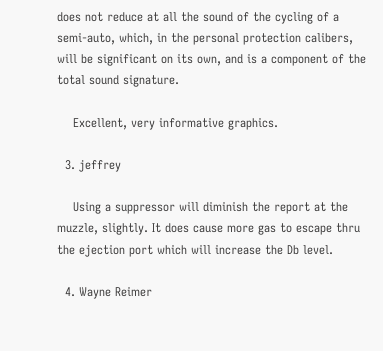does not reduce at all the sound of the cycling of a semi-auto, which, in the personal protection calibers, will be significant on its own, and is a component of the total sound signature.

    Excellent, very informative graphics.

  3. jeffrey

    Using a suppressor will diminish the report at the muzzle, slightly. It does cause more gas to escape thru the ejection port which will increase the Db level.

  4. Wayne Reimer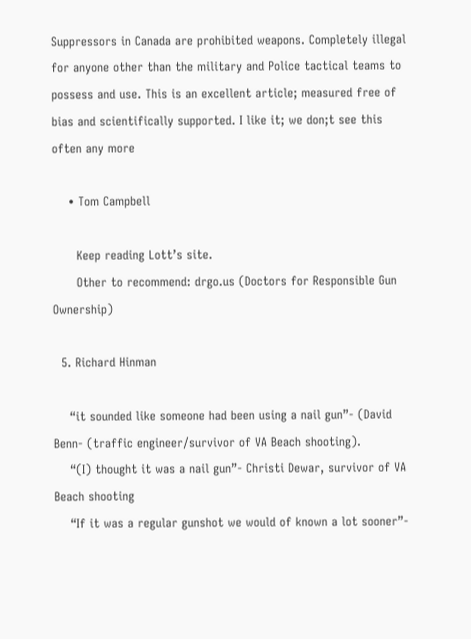Suppressors in Canada are prohibited weapons. Completely illegal for anyone other than the military and Police tactical teams to possess and use. This is an excellent article; measured free of bias and scientifically supported. I like it; we don;t see this often any more

    • Tom Campbell

      Keep reading Lott’s site.
      Other to recommend: drgo.us (Doctors for Responsible Gun Ownership)

  5. Richard Hinman

    “it sounded like someone had been using a nail gun”- (David Benn- (traffic engineer/survivor of VA Beach shooting).
    “(I) thought it was a nail gun”- Christi Dewar, survivor of VA Beach shooting
    “If it was a regular gunshot we would of known a lot sooner”-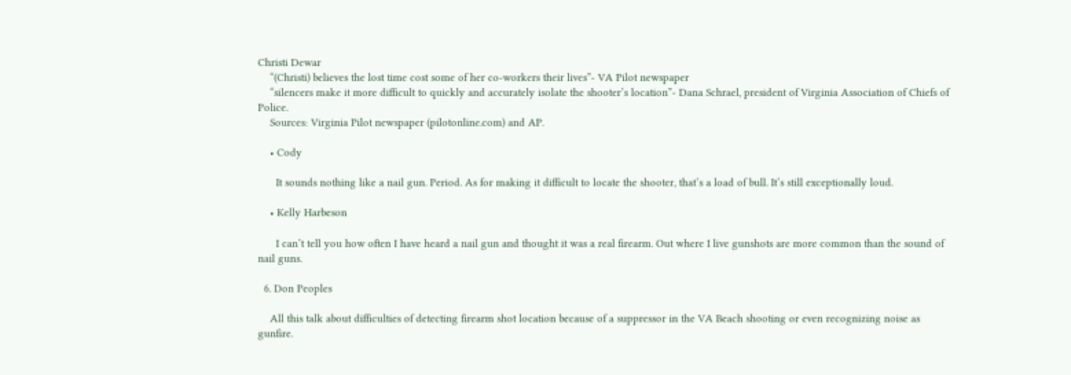Christi Dewar
    “(Christi) believes the lost time cost some of her co-workers their lives”- VA Pilot newspaper
    “silencers make it more difficult to quickly and accurately isolate the shooter’s location”- Dana Schrael, president of Virginia Association of Chiefs of Police.
    Sources: Virginia Pilot newspaper (pilotonline.com) and AP.

    • Cody

      It sounds nothing like a nail gun. Period. As for making it difficult to locate the shooter, that’s a load of bull. It’s still exceptionally loud.

    • Kelly Harbeson

      I can’t tell you how often I have heard a nail gun and thought it was a real firearm. Out where I live gunshots are more common than the sound of nail guns.

  6. Don Peoples

    All this talk about difficulties of detecting firearm shot location because of a suppressor in the VA Beach shooting or even recognizing noise as gunfire.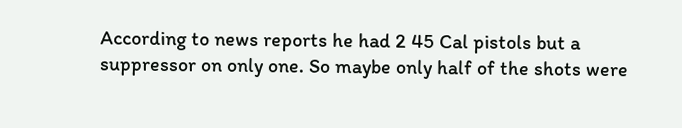According to news reports he had 2 45 Cal pistols but a suppressor on only one. So maybe only half of the shots were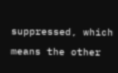suppressed, which means the other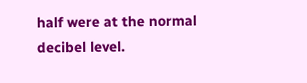half were at the normal decibel level.